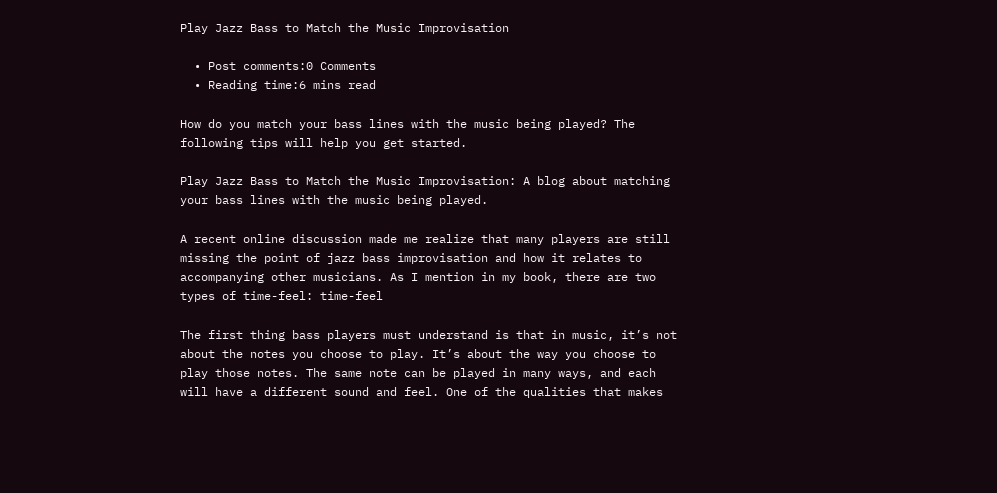Play Jazz Bass to Match the Music Improvisation

  • Post comments:0 Comments
  • Reading time:6 mins read

How do you match your bass lines with the music being played? The following tips will help you get started.

Play Jazz Bass to Match the Music Improvisation: A blog about matching your bass lines with the music being played.

A recent online discussion made me realize that many players are still missing the point of jazz bass improvisation and how it relates to accompanying other musicians. As I mention in my book, there are two types of time-feel: time-feel

The first thing bass players must understand is that in music, it’s not about the notes you choose to play. It’s about the way you choose to play those notes. The same note can be played in many ways, and each will have a different sound and feel. One of the qualities that makes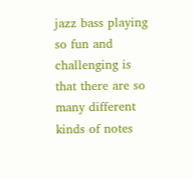jazz bass playing so fun and challenging is that there are so many different kinds of notes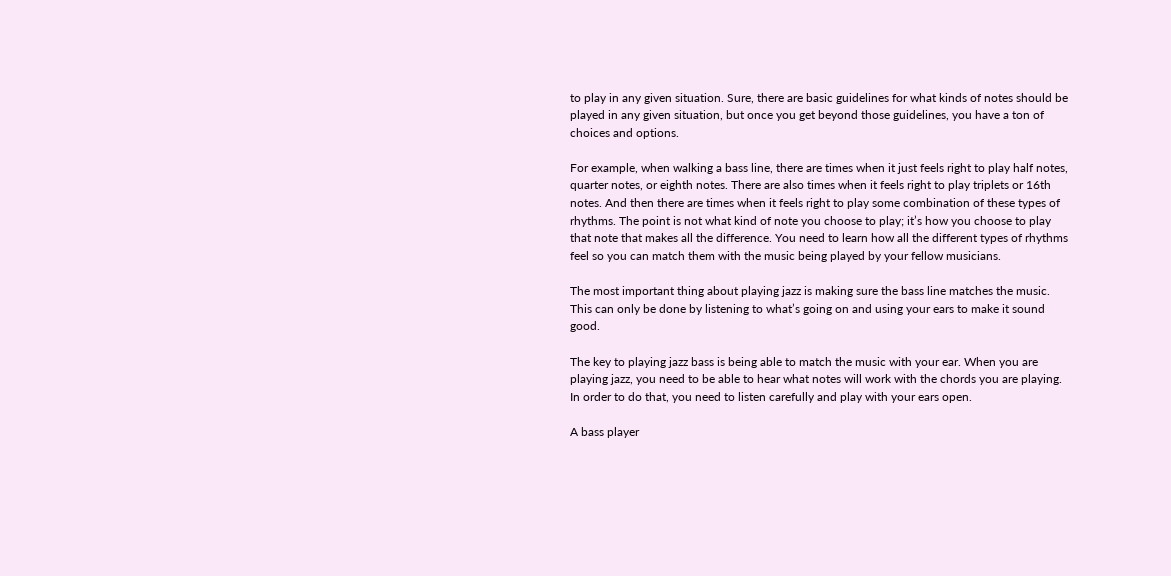to play in any given situation. Sure, there are basic guidelines for what kinds of notes should be played in any given situation, but once you get beyond those guidelines, you have a ton of choices and options.

For example, when walking a bass line, there are times when it just feels right to play half notes, quarter notes, or eighth notes. There are also times when it feels right to play triplets or 16th notes. And then there are times when it feels right to play some combination of these types of rhythms. The point is not what kind of note you choose to play; it’s how you choose to play that note that makes all the difference. You need to learn how all the different types of rhythms feel so you can match them with the music being played by your fellow musicians.

The most important thing about playing jazz is making sure the bass line matches the music. This can only be done by listening to what’s going on and using your ears to make it sound good.

The key to playing jazz bass is being able to match the music with your ear. When you are playing jazz, you need to be able to hear what notes will work with the chords you are playing. In order to do that, you need to listen carefully and play with your ears open.

A bass player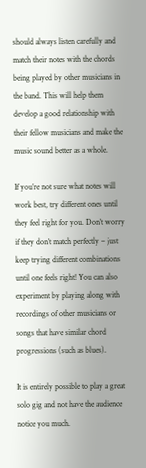should always listen carefully and match their notes with the chords being played by other musicians in the band. This will help them develop a good relationship with their fellow musicians and make the music sound better as a whole.

If you’re not sure what notes will work best, try different ones until they feel right for you. Don’t worry if they don’t match perfectly – just keep trying different combinations until one feels right! You can also experiment by playing along with recordings of other musicians or songs that have similar chord progressions (such as blues).

It is entirely possible to play a great solo gig and not have the audience notice you much.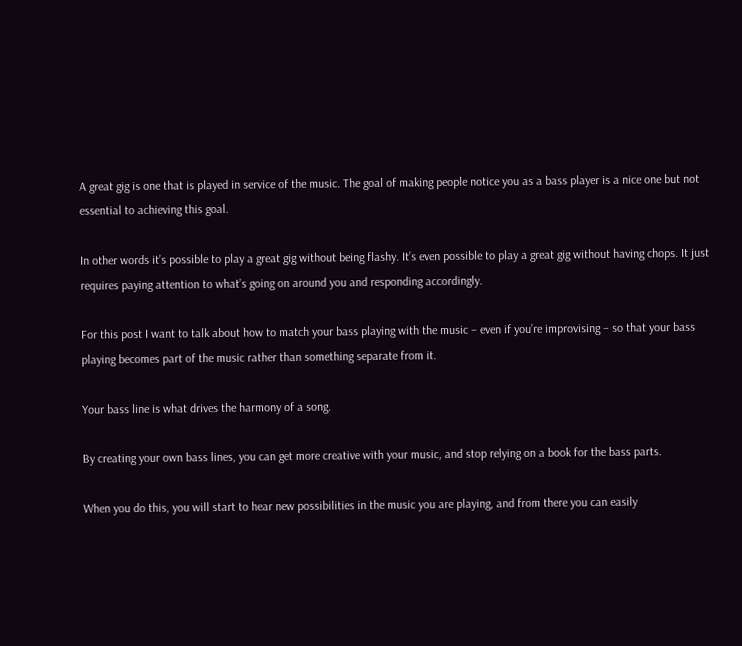A great gig is one that is played in service of the music. The goal of making people notice you as a bass player is a nice one but not essential to achieving this goal.

In other words it’s possible to play a great gig without being flashy. It’s even possible to play a great gig without having chops. It just requires paying attention to what’s going on around you and responding accordingly.

For this post I want to talk about how to match your bass playing with the music – even if you’re improvising – so that your bass playing becomes part of the music rather than something separate from it.

Your bass line is what drives the harmony of a song.

By creating your own bass lines, you can get more creative with your music, and stop relying on a book for the bass parts.

When you do this, you will start to hear new possibilities in the music you are playing, and from there you can easily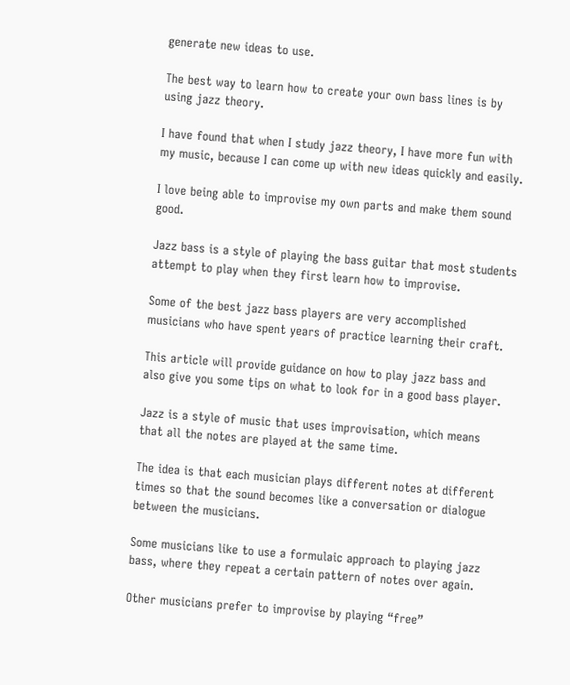generate new ideas to use.

The best way to learn how to create your own bass lines is by using jazz theory.

I have found that when I study jazz theory, I have more fun with my music, because I can come up with new ideas quickly and easily.

I love being able to improvise my own parts and make them sound good.

Jazz bass is a style of playing the bass guitar that most students attempt to play when they first learn how to improvise.

Some of the best jazz bass players are very accomplished musicians who have spent years of practice learning their craft.

This article will provide guidance on how to play jazz bass and also give you some tips on what to look for in a good bass player.

Jazz is a style of music that uses improvisation, which means that all the notes are played at the same time.

The idea is that each musician plays different notes at different times so that the sound becomes like a conversation or dialogue between the musicians.

Some musicians like to use a formulaic approach to playing jazz bass, where they repeat a certain pattern of notes over again.

Other musicians prefer to improvise by playing “free”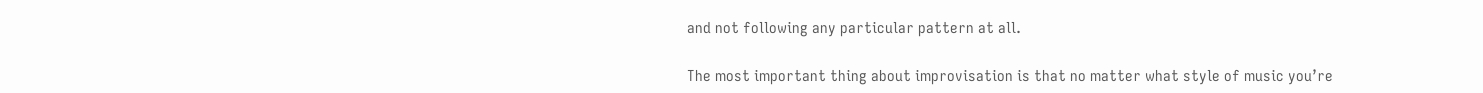and not following any particular pattern at all.

The most important thing about improvisation is that no matter what style of music you’re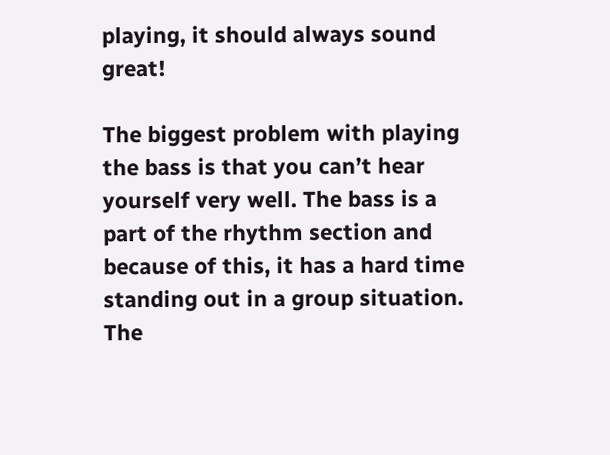playing, it should always sound great!

The biggest problem with playing the bass is that you can’t hear yourself very well. The bass is a part of the rhythm section and because of this, it has a hard time standing out in a group situation. The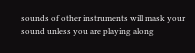sounds of other instruments will mask your sound unless you are playing along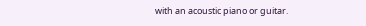with an acoustic piano or guitar.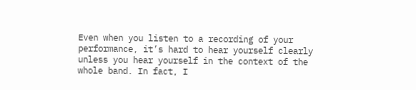Even when you listen to a recording of your performance, it’s hard to hear yourself clearly unless you hear yourself in the context of the whole band. In fact, I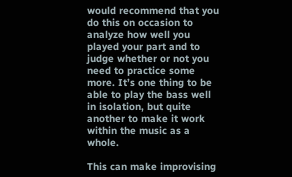would recommend that you do this on occasion to analyze how well you played your part and to judge whether or not you need to practice some more. It’s one thing to be able to play the bass well in isolation, but quite another to make it work within the music as a whole.

This can make improvising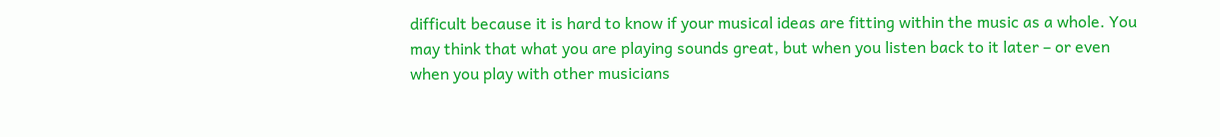difficult because it is hard to know if your musical ideas are fitting within the music as a whole. You may think that what you are playing sounds great, but when you listen back to it later – or even when you play with other musicians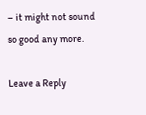– it might not sound so good any more.

Leave a Reply